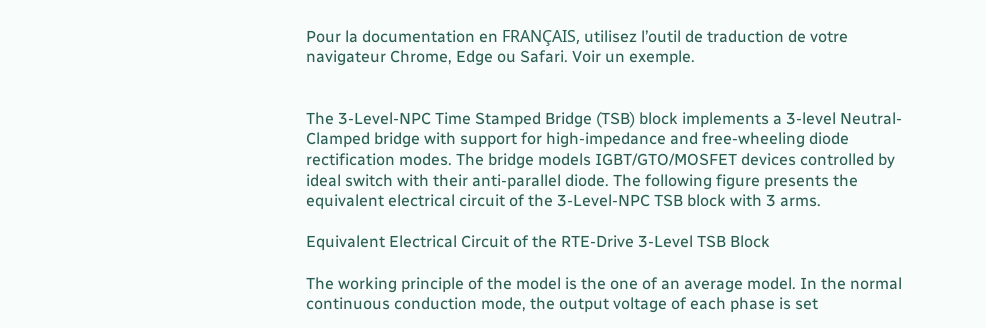Pour la documentation en FRANÇAIS, utilisez l’outil de traduction de votre navigateur Chrome, Edge ou Safari. Voir un exemple.


The 3-Level-NPC Time Stamped Bridge (TSB) block implements a 3-level Neutral-Clamped bridge with support for high-impedance and free-wheeling diode rectification modes. The bridge models IGBT/GTO/MOSFET devices controlled by ideal switch with their anti-parallel diode. The following figure presents the equivalent electrical circuit of the 3-Level-NPC TSB block with 3 arms.

Equivalent Electrical Circuit of the RTE-Drive 3-Level TSB Block

The working principle of the model is the one of an average model. In the normal continuous conduction mode, the output voltage of each phase is set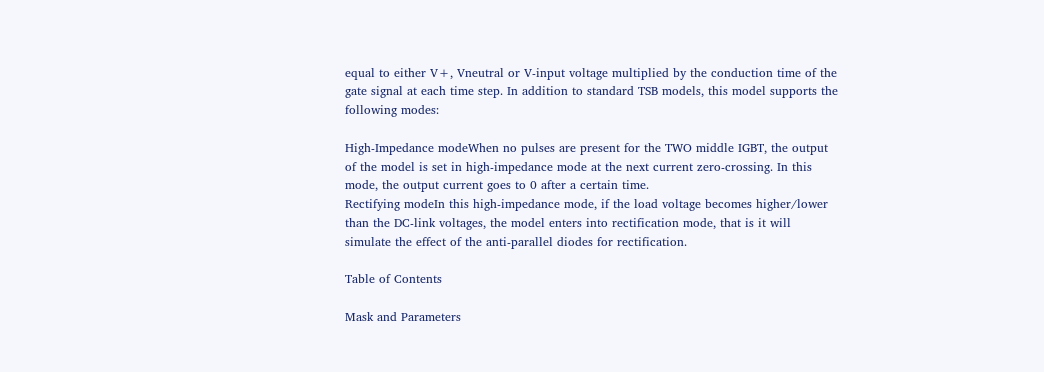equal to either V+, Vneutral or V-input voltage multiplied by the conduction time of the gate signal at each time step. In addition to standard TSB models, this model supports the following modes:

High-Impedance modeWhen no pulses are present for the TWO middle IGBT, the output of the model is set in high-impedance mode at the next current zero-crossing. In this mode, the output current goes to 0 after a certain time.
Rectifying modeIn this high-impedance mode, if the load voltage becomes higher/lower than the DC-link voltages, the model enters into rectification mode, that is it will simulate the effect of the anti-parallel diodes for rectification.

Table of Contents

Mask and Parameters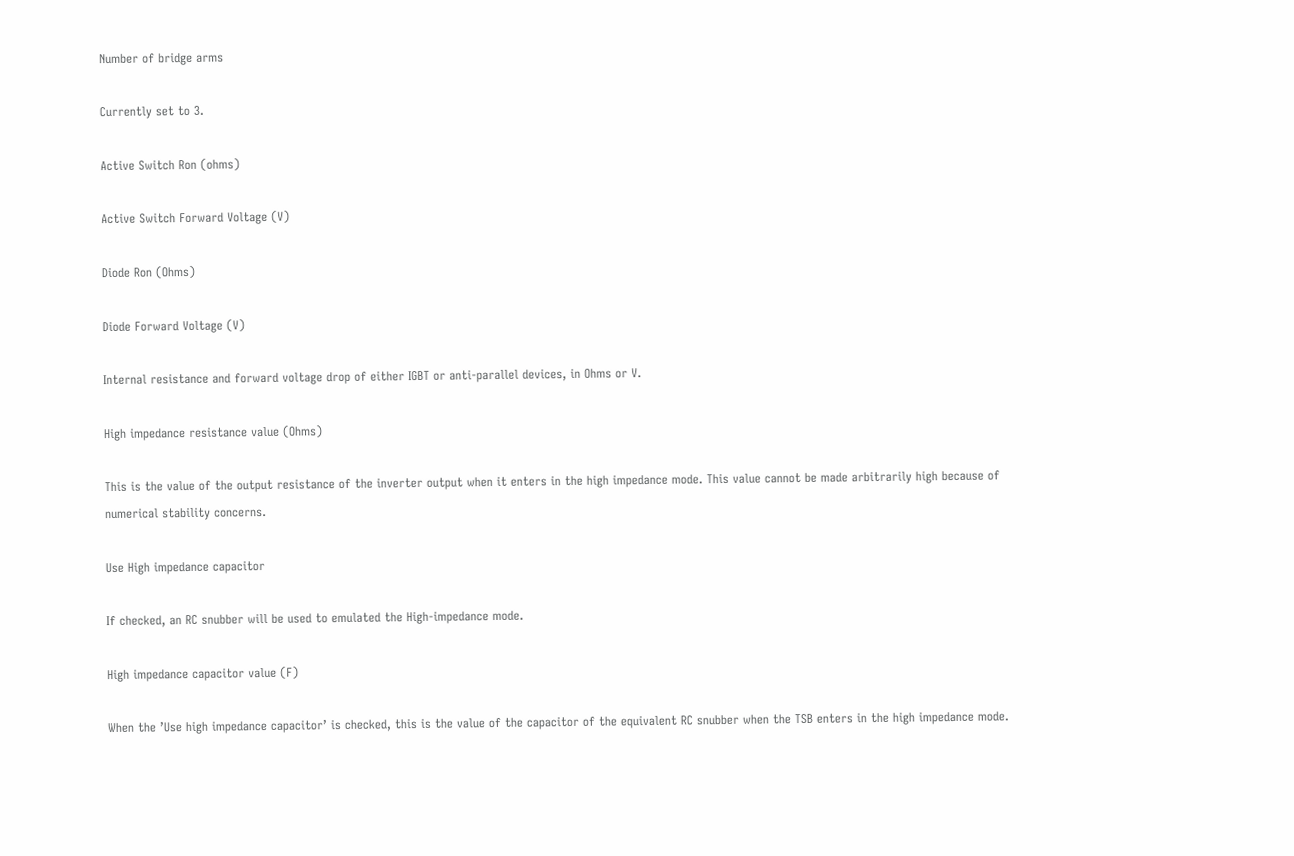Number of bridge arms

Currently set to 3.

Active Switch Ron (ohms)

Active Switch Forward Voltage (V)

Diode Ron (Ohms)

Diode Forward Voltage (V)

Internal resistance and forward voltage drop of either IGBT or anti-parallel devices, in Ohms or V.

High impedance resistance value (Ohms)

This is the value of the output resistance of the inverter output when it enters in the high impedance mode. This value cannot be made arbitrarily high because of numerical stability concerns.

Use High impedance capacitor

If checked, an RC snubber will be used to emulated the High-impedance mode.

High impedance capacitor value (F)

When the ’Use high impedance capacitor’ is checked, this is the value of the capacitor of the equivalent RC snubber when the TSB enters in the high impedance mode.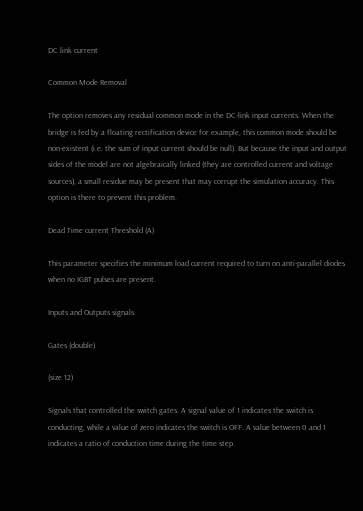DC link current

Common Mode Removal

The option removes any residual common mode in the DC-link input currents. When the bridge is fed by a floating rectification device for example, this common mode should be non-existent (i.e. the sum of input current should be null). But because the input and output sides of the model are not algebraically linked (they are controlled current and voltage sources), a small residue may be present that may corrupt the simulation accuracy. This option is there to prevent this problem.

Dead Time current Threshold (A)

This parameter specifies the minimum load current required to turn on anti-parallel diodes when no IGBT pulses are present.

Inputs and Outputs signals

Gates (double)

(size 12)

Signals that controlled the switch gates. A signal value of 1 indicates the switch is conducting, while a value of zero indicates the switch is OFF. A value between 0 and 1 indicates a ratio of conduction time during the time step.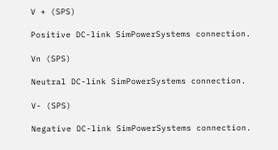V + (SPS)

Positive DC-link SimPowerSystems connection.

Vn (SPS)

Neutral DC-link SimPowerSystems connection.

V- (SPS)

Negative DC-link SimPowerSystems connection.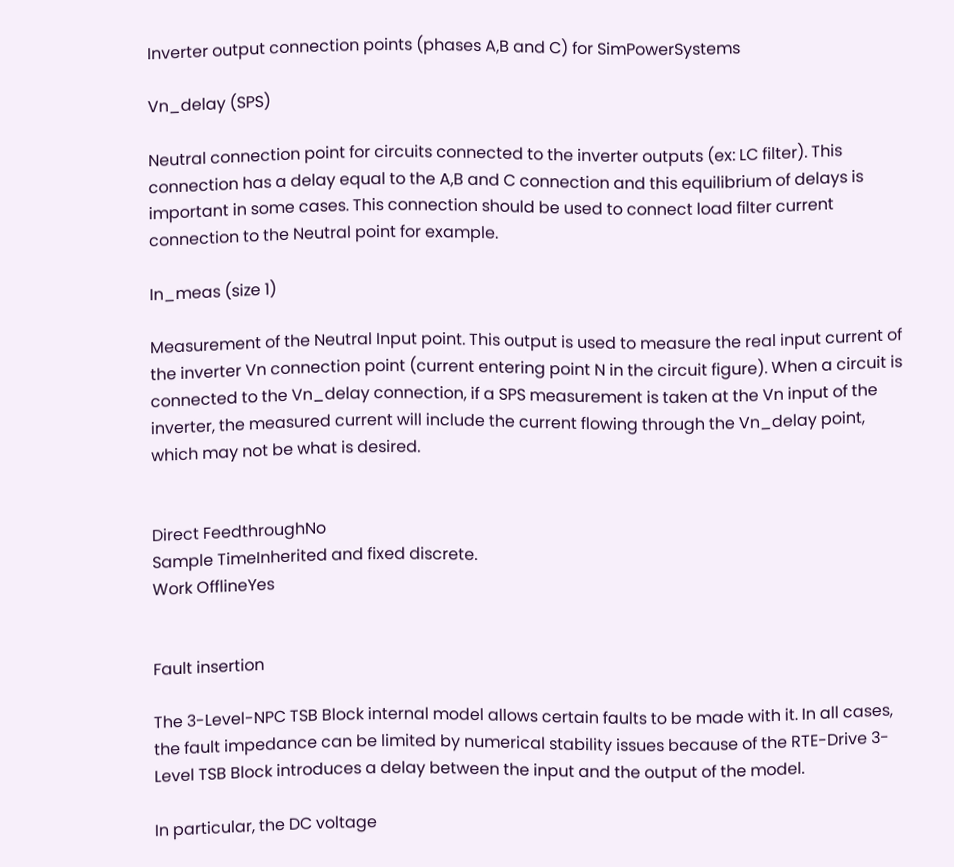Inverter output connection points (phases A,B and C) for SimPowerSystems

Vn_delay (SPS)

Neutral connection point for circuits connected to the inverter outputs (ex: LC filter). This connection has a delay equal to the A,B and C connection and this equilibrium of delays is important in some cases. This connection should be used to connect load filter current connection to the Neutral point for example.

In_meas (size 1)

Measurement of the Neutral Input point. This output is used to measure the real input current of the inverter Vn connection point (current entering point N in the circuit figure). When a circuit is connected to the Vn_delay connection, if a SPS measurement is taken at the Vn input of the inverter, the measured current will include the current flowing through the Vn_delay point, which may not be what is desired.


Direct FeedthroughNo
Sample TimeInherited and fixed discrete.
Work OfflineYes


Fault insertion

The 3-Level-NPC TSB Block internal model allows certain faults to be made with it. In all cases, the fault impedance can be limited by numerical stability issues because of the RTE-Drive 3-Level TSB Block introduces a delay between the input and the output of the model.

In particular, the DC voltage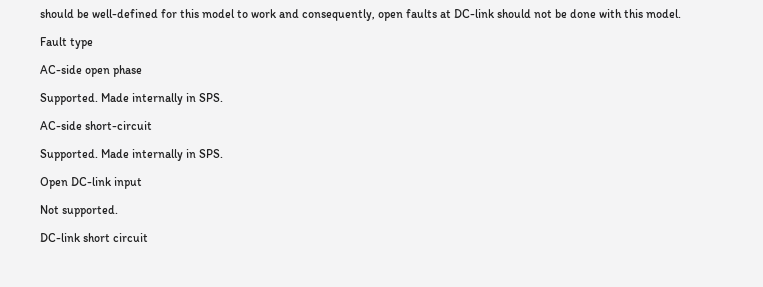should be well-defined for this model to work and consequently, open faults at DC-link should not be done with this model.

Fault type

AC-side open phase

Supported. Made internally in SPS.

AC-side short-circuit

Supported. Made internally in SPS.

Open DC-link input

Not supported.

DC-link short circuit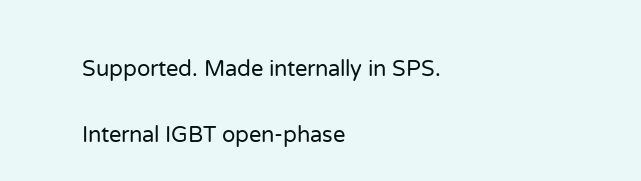Supported. Made internally in SPS.

Internal IGBT open-phase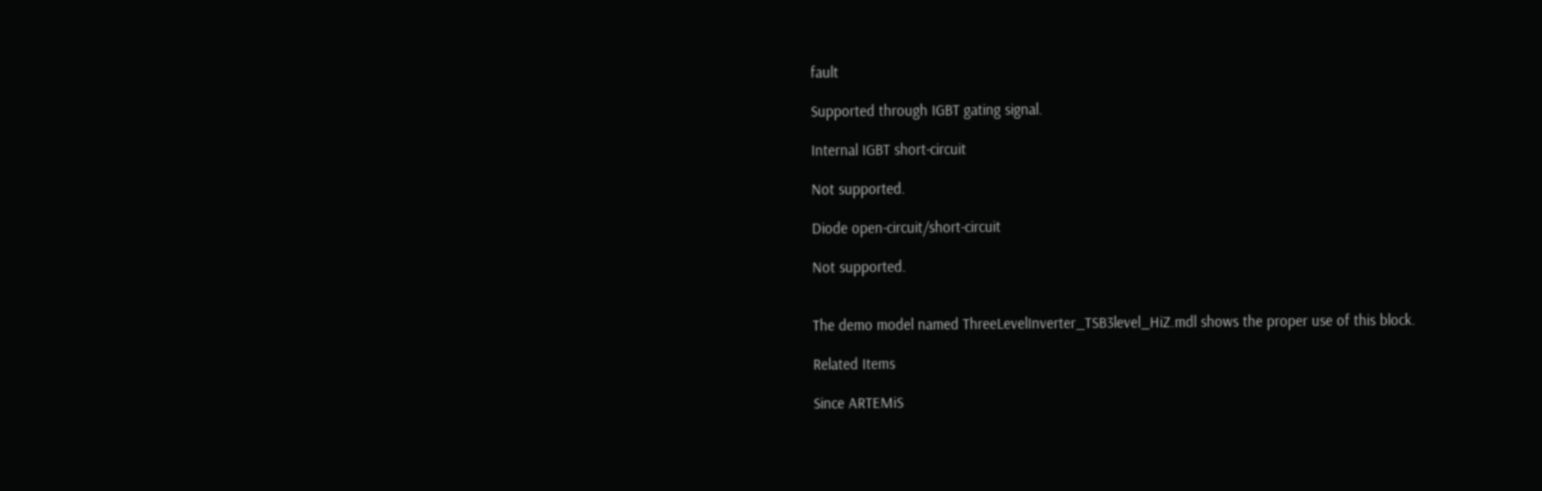fault

Supported through IGBT gating signal.

Internal IGBT short-circuit

Not supported.

Diode open-circuit/short-circuit

Not supported.


The demo model named ThreeLevelInverter_TSB3level_HiZ.mdl shows the proper use of this block.

Related Items

Since ARTEMiS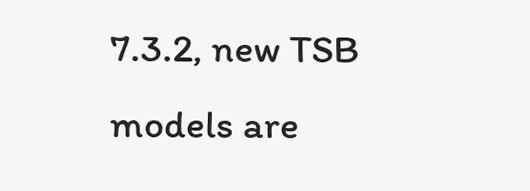7.3.2, new TSB models are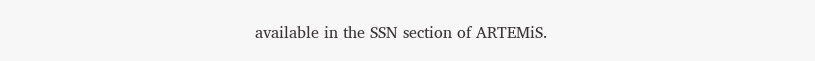available in the SSN section of ARTEMiS.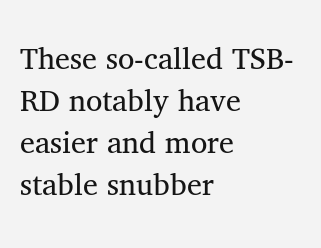These so-called TSB-RD notably have easier and more stable snubber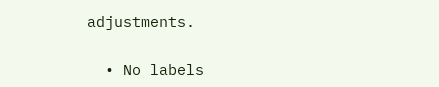adjustments.

  • No labels